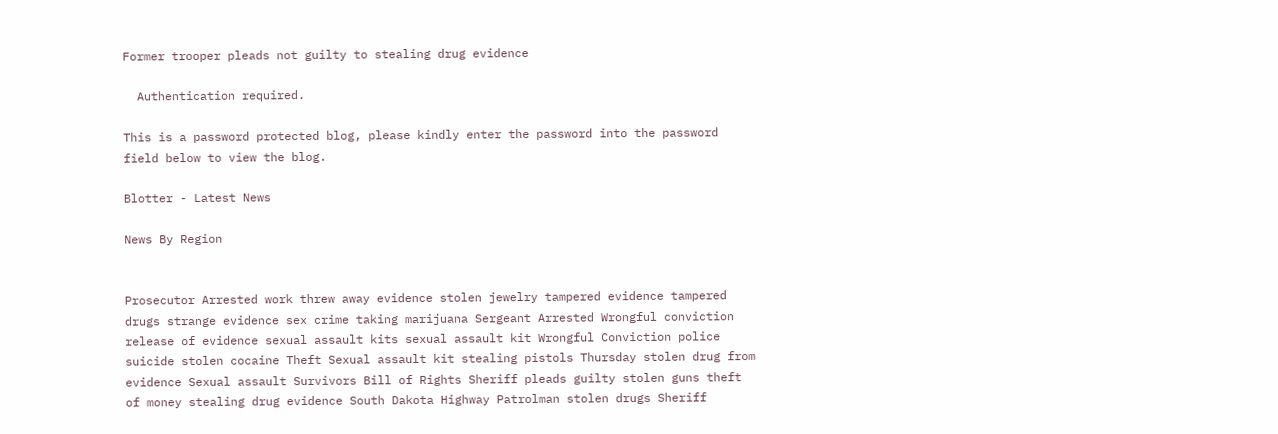Former trooper pleads not guilty to stealing drug evidence

  Authentication required.

This is a password protected blog, please kindly enter the password into the password field below to view the blog.

Blotter - Latest News

News By Region


Prosecutor Arrested work threw away evidence stolen jewelry tampered evidence tampered drugs strange evidence sex crime taking marijuana Sergeant Arrested Wrongful conviction release of evidence sexual assault kits sexual assault kit Wrongful Conviction police suicide stolen cocaine Theft Sexual assault kit stealing pistols Thursday stolen drug from evidence Sexual assault Survivors Bill of Rights Sheriff pleads guilty stolen guns theft of money stealing drug evidence South Dakota Highway Patrolman stolen drugs Sheriff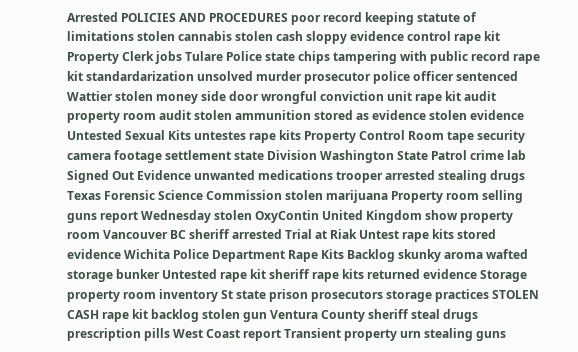Arrested POLICIES AND PROCEDURES poor record keeping statute of limitations stolen cannabis stolen cash sloppy evidence control rape kit Property Clerk jobs Tulare Police state chips tampering with public record rape kit standardarization unsolved murder prosecutor police officer sentenced Wattier stolen money side door wrongful conviction unit rape kit audit property room audit stolen ammunition stored as evidence stolen evidence Untested Sexual Kits untestes rape kits Property Control Room tape security camera footage settlement state Division Washington State Patrol crime lab Signed Out Evidence unwanted medications trooper arrested stealing drugs Texas Forensic Science Commission stolen marijuana Property room selling guns report Wednesday stolen OxyContin United Kingdom show property room Vancouver BC sheriff arrested Trial at Riak Untest rape kits stored evidence Wichita Police Department Rape Kits Backlog skunky aroma wafted storage bunker Untested rape kit sheriff rape kits returned evidence Storage property room inventory St state prison prosecutors storage practices STOLEN CASH rape kit backlog stolen gun Ventura County sheriff steal drugs prescription pills West Coast report Transient property urn stealing guns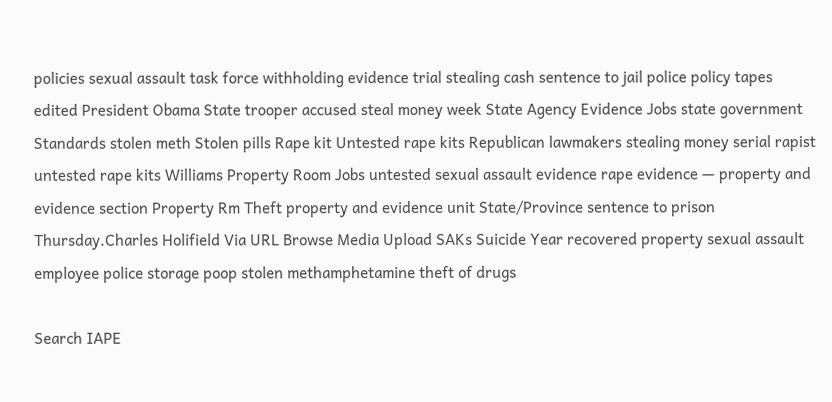policies sexual assault task force withholding evidence trial stealing cash sentence to jail police policy tapes edited President Obama State trooper accused steal money week State Agency Evidence Jobs state government Standards stolen meth Stolen pills Rape kit Untested rape kits Republican lawmakers stealing money serial rapist untested rape kits Williams Property Room Jobs untested sexual assault evidence rape evidence — property and evidence section Property Rm Theft property and evidence unit State/Province sentence to prison Thursday.Charles Holifield Via URL Browse Media Upload SAKs Suicide Year recovered property sexual assault employee police storage poop stolen methamphetamine theft of drugs

Search IAPE